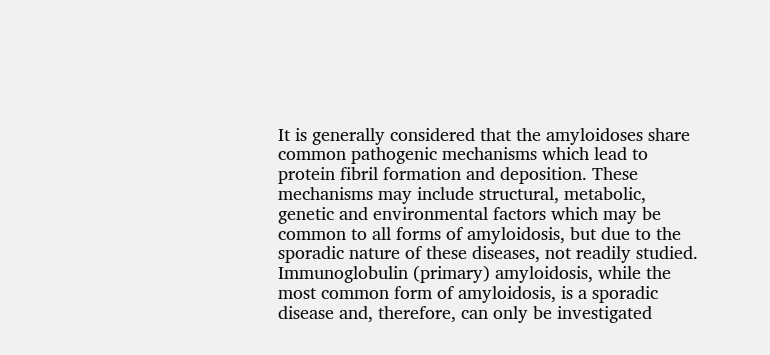It is generally considered that the amyloidoses share common pathogenic mechanisms which lead to protein fibril formation and deposition. These mechanisms may include structural, metabolic, genetic and environmental factors which may be common to all forms of amyloidosis, but due to the sporadic nature of these diseases, not readily studied. Immunoglobulin (primary) amyloidosis, while the most common form of amyloidosis, is a sporadic disease and, therefore, can only be investigated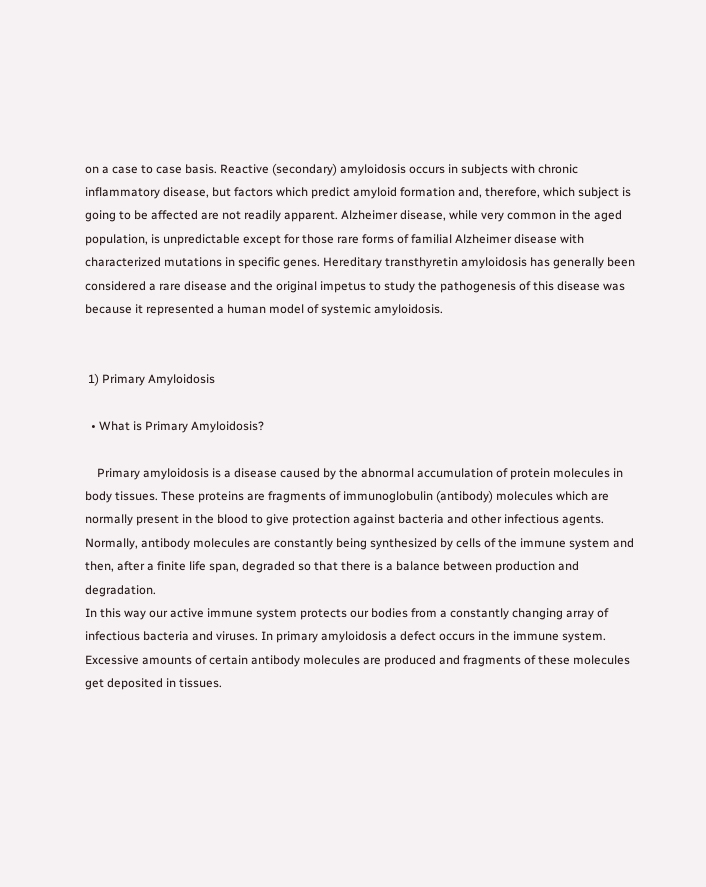on a case to case basis. Reactive (secondary) amyloidosis occurs in subjects with chronic inflammatory disease, but factors which predict amyloid formation and, therefore, which subject is going to be affected are not readily apparent. Alzheimer disease, while very common in the aged population, is unpredictable except for those rare forms of familial Alzheimer disease with characterized mutations in specific genes. Hereditary transthyretin amyloidosis has generally been considered a rare disease and the original impetus to study the pathogenesis of this disease was because it represented a human model of systemic amyloidosis.


 1) Primary Amyloidosis

  • What is Primary Amyloidosis?

    Primary amyloidosis is a disease caused by the abnormal accumulation of protein molecules in body tissues. These proteins are fragments of immunoglobulin (antibody) molecules which are normally present in the blood to give protection against bacteria and other infectious agents. Normally, antibody molecules are constantly being synthesized by cells of the immune system and then, after a finite life span, degraded so that there is a balance between production and degradation.
In this way our active immune system protects our bodies from a constantly changing array of infectious bacteria and viruses. In primary amyloidosis a defect occurs in the immune system.  Excessive amounts of certain antibody molecules are produced and fragments of these molecules get deposited in tissues.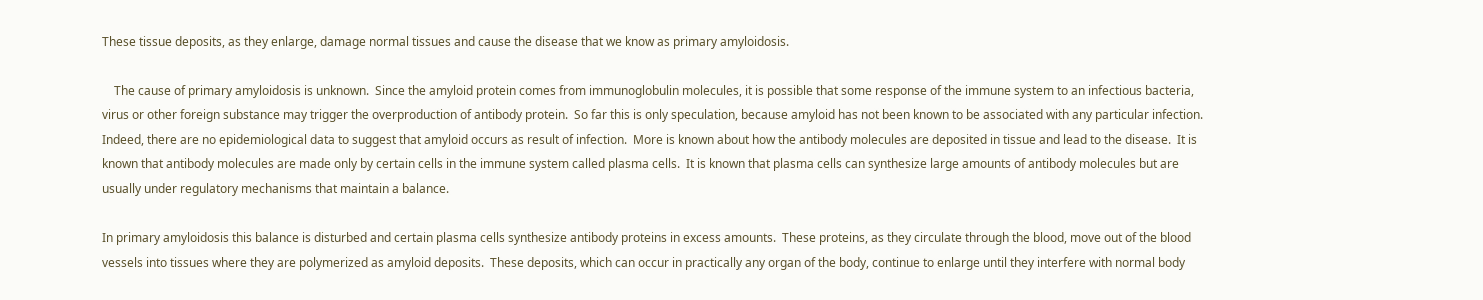These tissue deposits, as they enlarge, damage normal tissues and cause the disease that we know as primary amyloidosis.

    The cause of primary amyloidosis is unknown.  Since the amyloid protein comes from immunoglobulin molecules, it is possible that some response of the immune system to an infectious bacteria, virus or other foreign substance may trigger the overproduction of antibody protein.  So far this is only speculation, because amyloid has not been known to be associated with any particular infection.  Indeed, there are no epidemiological data to suggest that amyloid occurs as result of infection.  More is known about how the antibody molecules are deposited in tissue and lead to the disease.  It is known that antibody molecules are made only by certain cells in the immune system called plasma cells.  It is known that plasma cells can synthesize large amounts of antibody molecules but are usually under regulatory mechanisms that maintain a balance.

In primary amyloidosis this balance is disturbed and certain plasma cells synthesize antibody proteins in excess amounts.  These proteins, as they circulate through the blood, move out of the blood vessels into tissues where they are polymerized as amyloid deposits.  These deposits, which can occur in practically any organ of the body, continue to enlarge until they interfere with normal body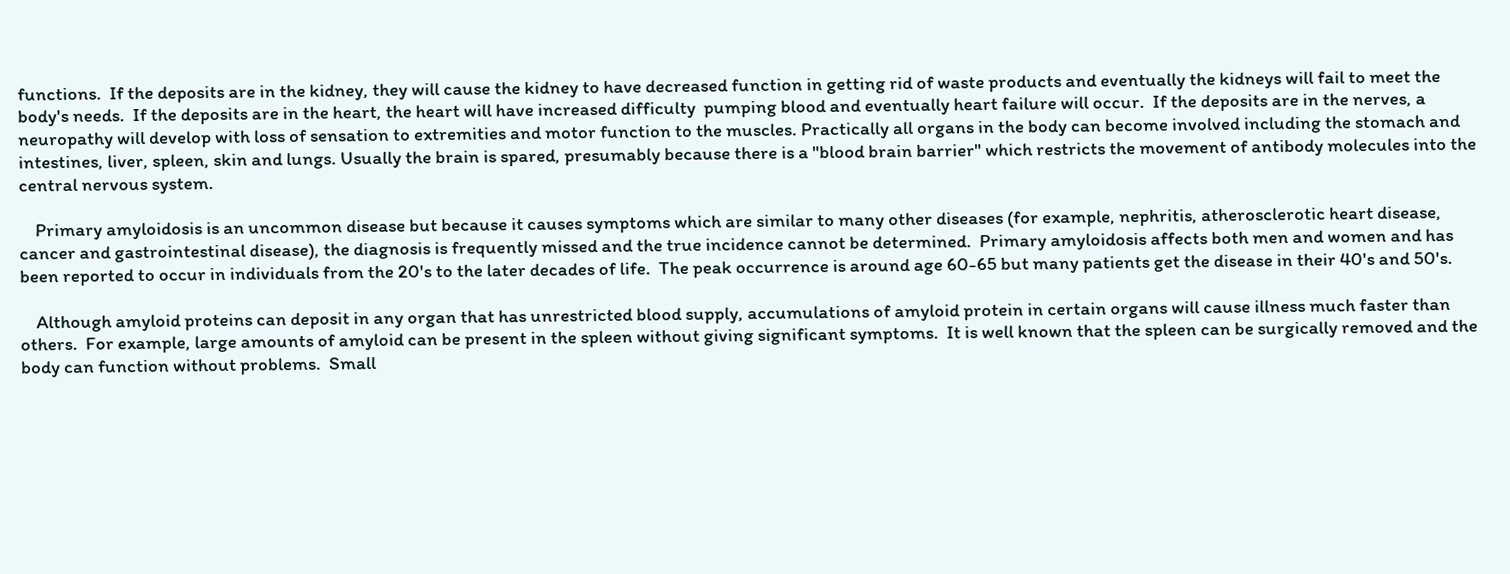functions.  If the deposits are in the kidney, they will cause the kidney to have decreased function in getting rid of waste products and eventually the kidneys will fail to meet the body's needs.  If the deposits are in the heart, the heart will have increased difficulty  pumping blood and eventually heart failure will occur.  If the deposits are in the nerves, a neuropathy will develop with loss of sensation to extremities and motor function to the muscles. Practically all organs in the body can become involved including the stomach and intestines, liver, spleen, skin and lungs. Usually the brain is spared, presumably because there is a "blood brain barrier" which restricts the movement of antibody molecules into the central nervous system.

    Primary amyloidosis is an uncommon disease but because it causes symptoms which are similar to many other diseases (for example, nephritis, atherosclerotic heart disease, cancer and gastrointestinal disease), the diagnosis is frequently missed and the true incidence cannot be determined.  Primary amyloidosis affects both men and women and has been reported to occur in individuals from the 20's to the later decades of life.  The peak occurrence is around age 60-65 but many patients get the disease in their 40's and 50's.

    Although amyloid proteins can deposit in any organ that has unrestricted blood supply, accumulations of amyloid protein in certain organs will cause illness much faster than others.  For example, large amounts of amyloid can be present in the spleen without giving significant symptoms.  It is well known that the spleen can be surgically removed and the body can function without problems.  Small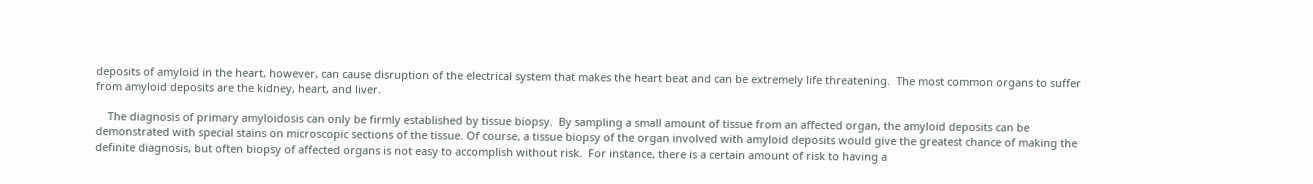deposits of amyloid in the heart, however, can cause disruption of the electrical system that makes the heart beat and can be extremely life threatening.  The most common organs to suffer from amyloid deposits are the kidney, heart, and liver.

    The diagnosis of primary amyloidosis can only be firmly established by tissue biopsy.  By sampling a small amount of tissue from an affected organ, the amyloid deposits can be demonstrated with special stains on microscopic sections of the tissue. Of course, a tissue biopsy of the organ involved with amyloid deposits would give the greatest chance of making the definite diagnosis, but often biopsy of affected organs is not easy to accomplish without risk.  For instance, there is a certain amount of risk to having a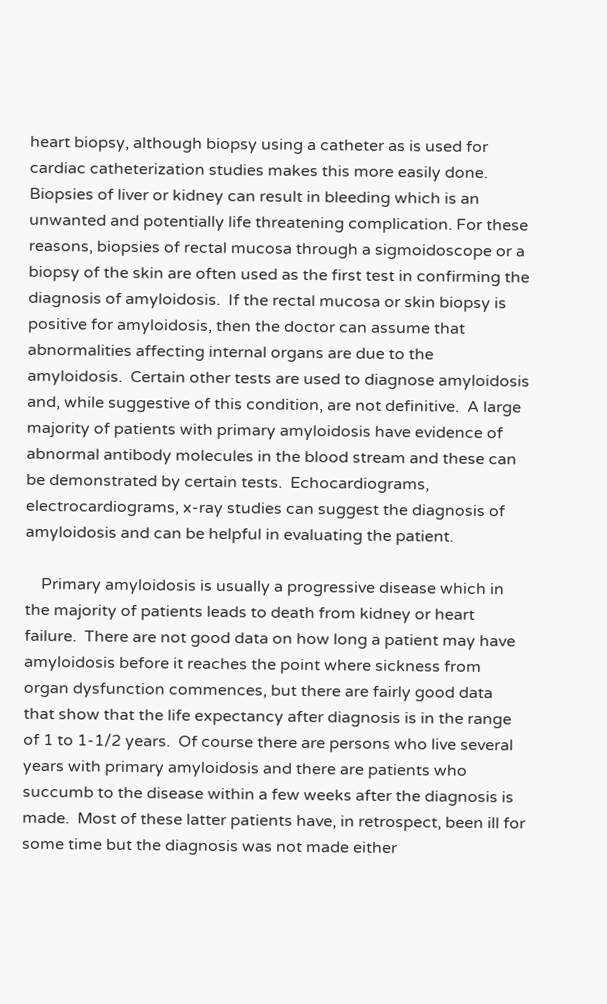heart biopsy, although biopsy using a catheter as is used for cardiac catheterization studies makes this more easily done.  Biopsies of liver or kidney can result in bleeding which is an unwanted and potentially life threatening complication. For these reasons, biopsies of rectal mucosa through a sigmoidoscope or a biopsy of the skin are often used as the first test in confirming the diagnosis of amyloidosis.  If the rectal mucosa or skin biopsy is positive for amyloidosis, then the doctor can assume that abnormalities affecting internal organs are due to the amyloidosis.  Certain other tests are used to diagnose amyloidosis and, while suggestive of this condition, are not definitive.  A large majority of patients with primary amyloidosis have evidence of abnormal antibody molecules in the blood stream and these can be demonstrated by certain tests.  Echocardiograms, electrocardiograms, x-ray studies can suggest the diagnosis of amyloidosis and can be helpful in evaluating the patient.

    Primary amyloidosis is usually a progressive disease which in the majority of patients leads to death from kidney or heart failure.  There are not good data on how long a patient may have amyloidosis before it reaches the point where sickness from organ dysfunction commences, but there are fairly good data that show that the life expectancy after diagnosis is in the range of 1 to 1-1/2 years.  Of course there are persons who live several years with primary amyloidosis and there are patients who succumb to the disease within a few weeks after the diagnosis is made.  Most of these latter patients have, in retrospect, been ill for some time but the diagnosis was not made either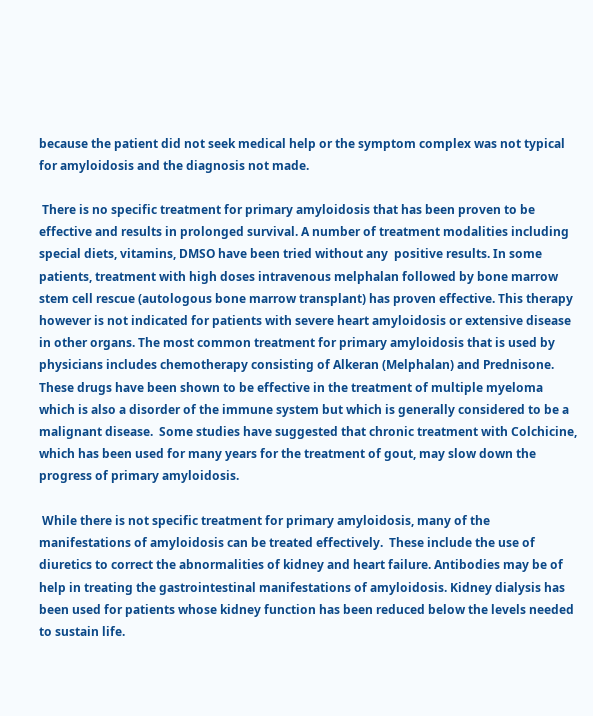because the patient did not seek medical help or the symptom complex was not typical for amyloidosis and the diagnosis not made.

 There is no specific treatment for primary amyloidosis that has been proven to be effective and results in prolonged survival. A number of treatment modalities including special diets, vitamins, DMSO have been tried without any  positive results. In some patients, treatment with high doses intravenous melphalan followed by bone marrow stem cell rescue (autologous bone marrow transplant) has proven effective. This therapy however is not indicated for patients with severe heart amyloidosis or extensive disease in other organs. The most common treatment for primary amyloidosis that is used by physicians includes chemotherapy consisting of Alkeran (Melphalan) and Prednisone.  These drugs have been shown to be effective in the treatment of multiple myeloma which is also a disorder of the immune system but which is generally considered to be a malignant disease.  Some studies have suggested that chronic treatment with Colchicine, which has been used for many years for the treatment of gout, may slow down the progress of primary amyloidosis.

 While there is not specific treatment for primary amyloidosis, many of the manifestations of amyloidosis can be treated effectively.  These include the use of diuretics to correct the abnormalities of kidney and heart failure. Antibodies may be of help in treating the gastrointestinal manifestations of amyloidosis. Kidney dialysis has been used for patients whose kidney function has been reduced below the levels needed to sustain life.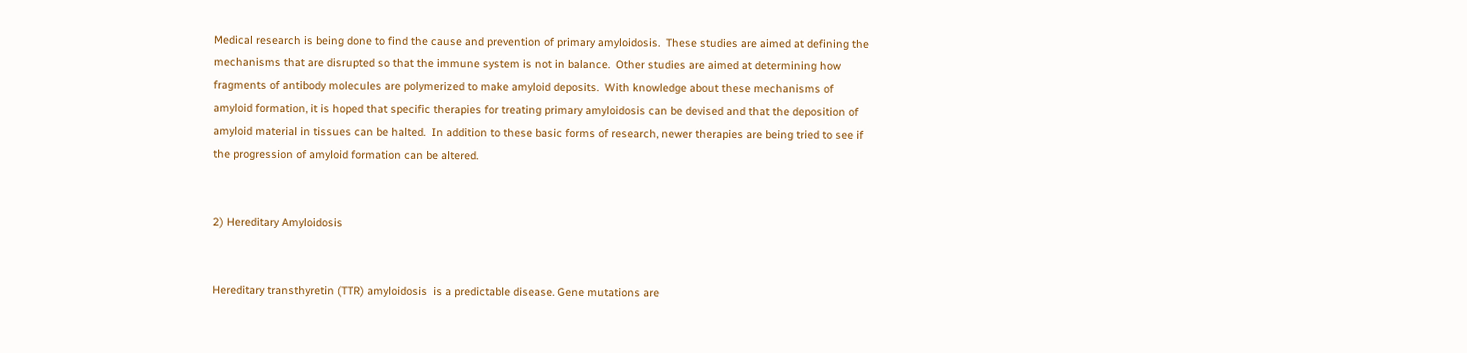Medical research is being done to find the cause and prevention of primary amyloidosis.  These studies are aimed at defining the mechanisms that are disrupted so that the immune system is not in balance.  Other studies are aimed at determining how fragments of antibody molecules are polymerized to make amyloid deposits.  With knowledge about these mechanisms of amyloid formation, it is hoped that specific therapies for treating primary amyloidosis can be devised and that the deposition of amyloid material in tissues can be halted.  In addition to these basic forms of research, newer therapies are being tried to see if the progression of amyloid formation can be altered.


2) Hereditary Amyloidosis


Hereditary transthyretin (TTR) amyloidosis  is a predictable disease. Gene mutations are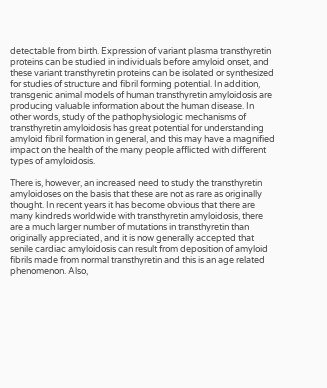detectable from birth. Expression of variant plasma transthyretin proteins can be studied in individuals before amyloid onset, and these variant transthyretin proteins can be isolated or synthesized for studies of structure and fibril forming potential. In addition, transgenic animal models of human transthyretin amyloidosis are producing valuable information about the human disease. In other words, study of the pathophysiologic mechanisms of transthyretin amyloidosis has great potential for understanding amyloid fibril formation in general, and this may have a magnified impact on the health of the many people afflicted with different types of amyloidosis.

There is, however, an increased need to study the transthyretin amyloidoses on the basis that these are not as rare as originally thought. In recent years it has become obvious that there are many kindreds worldwide with transthyretin amyloidosis, there are a much larger number of mutations in transthyretin than originally appreciated, and it is now generally accepted that senile cardiac amyloidosis can result from deposition of amyloid fibrils made from normal transthyretin and this is an age related phenomenon. Also,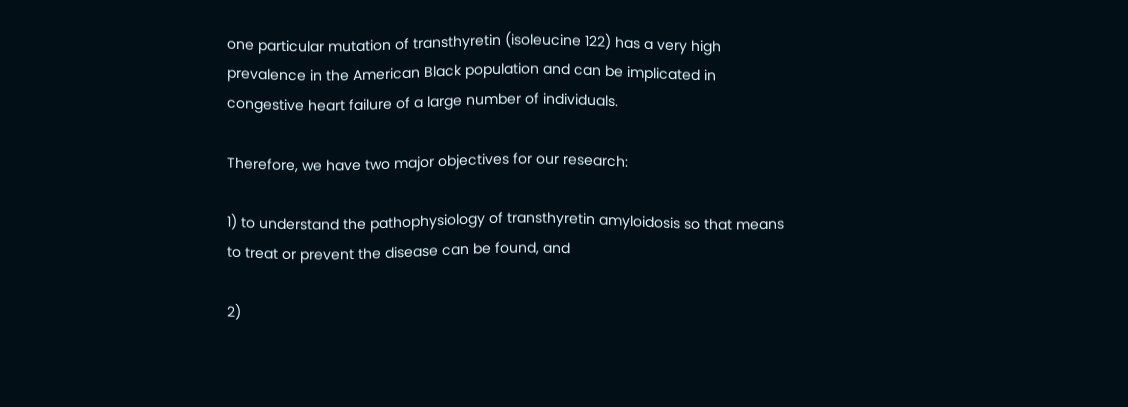one particular mutation of transthyretin (isoleucine 122) has a very high prevalence in the American Black population and can be implicated in congestive heart failure of a large number of individuals.

Therefore, we have two major objectives for our research:

1) to understand the pathophysiology of transthyretin amyloidosis so that means to treat or prevent the disease can be found, and

2)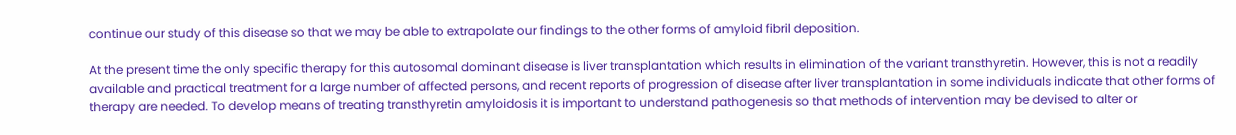continue our study of this disease so that we may be able to extrapolate our findings to the other forms of amyloid fibril deposition.

At the present time the only specific therapy for this autosomal dominant disease is liver transplantation which results in elimination of the variant transthyretin. However, this is not a readily available and practical treatment for a large number of affected persons, and recent reports of progression of disease after liver transplantation in some individuals indicate that other forms of therapy are needed. To develop means of treating transthyretin amyloidosis it is important to understand pathogenesis so that methods of intervention may be devised to alter or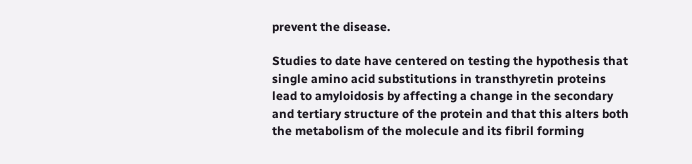prevent the disease.

Studies to date have centered on testing the hypothesis that single amino acid substitutions in transthyretin proteins lead to amyloidosis by affecting a change in the secondary and tertiary structure of the protein and that this alters both the metabolism of the molecule and its fibril forming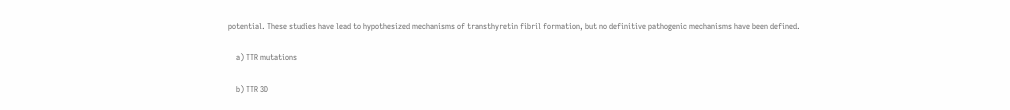potential. These studies have lead to hypothesized mechanisms of transthyretin fibril formation, but no definitive pathogenic mechanisms have been defined.

    a) TTR mutations

    b) TTR 3D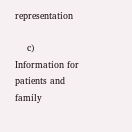representation

    c) Information for patients and family